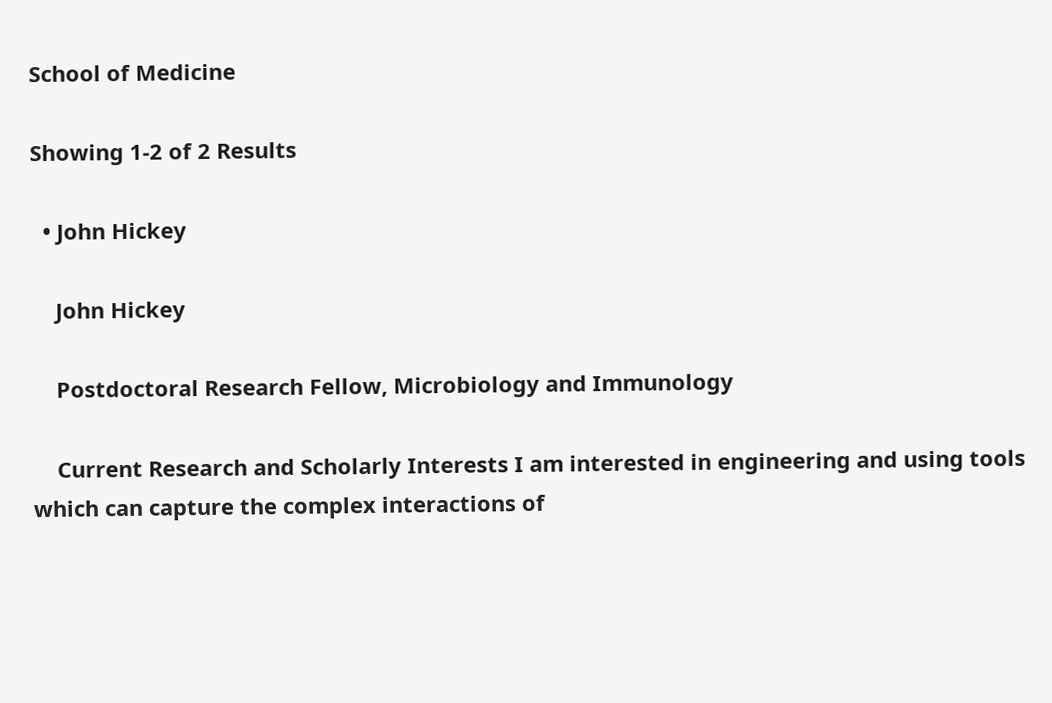School of Medicine

Showing 1-2 of 2 Results

  • John Hickey

    John Hickey

    Postdoctoral Research Fellow, Microbiology and Immunology

    Current Research and Scholarly Interests I am interested in engineering and using tools which can capture the complex interactions of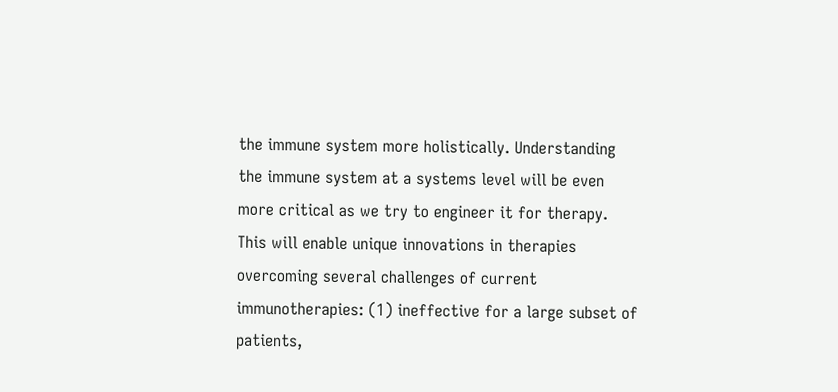the immune system more holistically. Understanding the immune system at a systems level will be even more critical as we try to engineer it for therapy. This will enable unique innovations in therapies overcoming several challenges of current immunotherapies: (1) ineffective for a large subset of patients,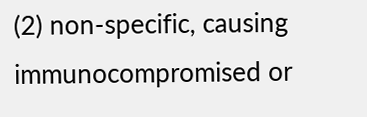(2) non-specific, causing immunocompromised or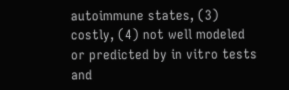autoimmune states, (3) costly, (4) not well modeled or predicted by in vitro tests and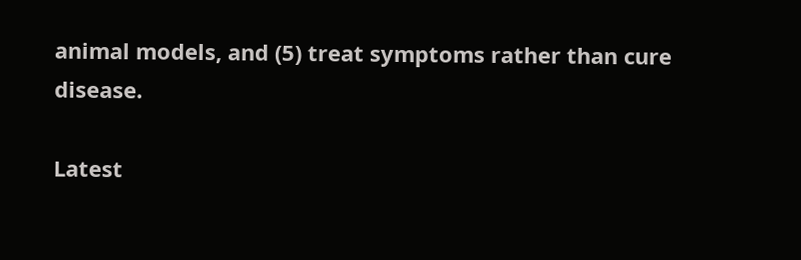animal models, and (5) treat symptoms rather than cure disease.

Latest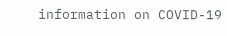information on COVID-19